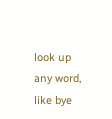look up any word, like bye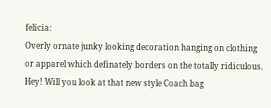felicia:
Overly ornate junky looking decoration hanging on clothing or apparel which definately borders on the totally ridiculous.
Hey! Will you look at that new style Coach bag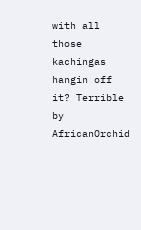with all those kachingas hangin off it? Terrible
by AfricanOrchid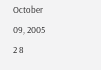October 09, 2005
2 8